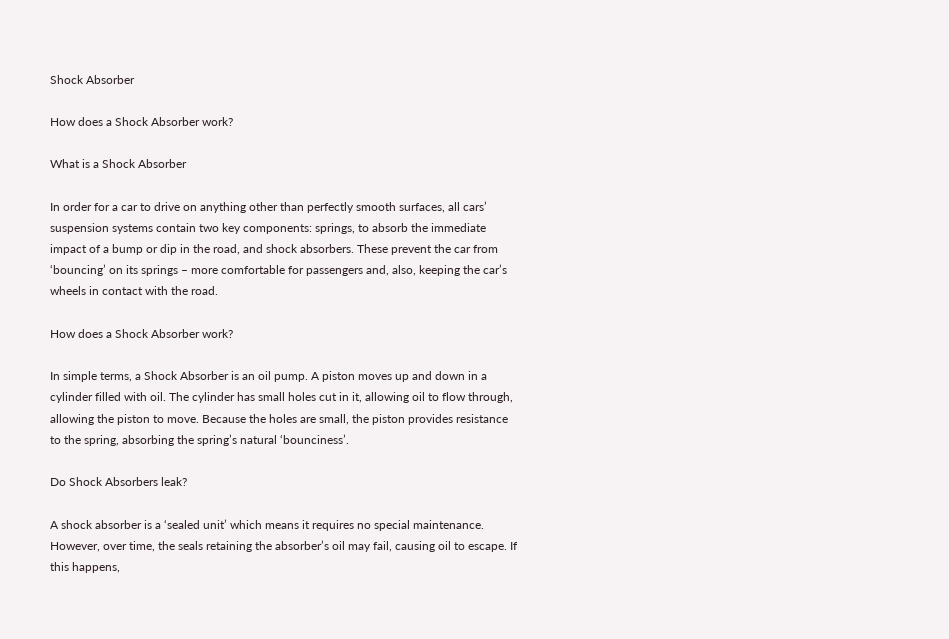Shock Absorber

How does a Shock Absorber work?

What is a Shock Absorber

In order for a car to drive on anything other than perfectly smooth surfaces, all cars’ suspension systems contain two key components: springs, to absorb the immediate impact of a bump or dip in the road, and shock absorbers. These prevent the car from ‘bouncing’ on its springs – more comfortable for passengers and, also, keeping the car’s wheels in contact with the road.

How does a Shock Absorber work?

In simple terms, a Shock Absorber is an oil pump. A piston moves up and down in a cylinder filled with oil. The cylinder has small holes cut in it, allowing oil to flow through, allowing the piston to move. Because the holes are small, the piston provides resistance to the spring, absorbing the spring’s natural ‘bounciness’.

Do Shock Absorbers leak?

A shock absorber is a ‘sealed unit’ which means it requires no special maintenance. However, over time, the seals retaining the absorber’s oil may fail, causing oil to escape. If this happens,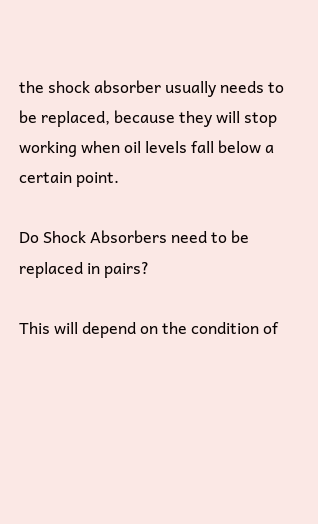the shock absorber usually needs to be replaced, because they will stop working when oil levels fall below a certain point.

Do Shock Absorbers need to be replaced in pairs?

This will depend on the condition of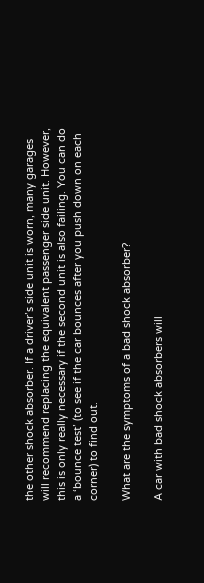the other shock absorber. If a driver’s side unit is worn, many garages will recommend replacing the equivalent passenger side unit. However, this is only really necessary if the second unit is also failing. You can do a ‘bounce test’ (to see if the car bounces after you push down on each corner) to find out.

What are the symptoms of a bad shock absorber?

A car with bad shock absorbers will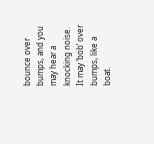bounce over bumps, and you may hear a knocking noise. It may ‘bob’ over bumps, like a boat.